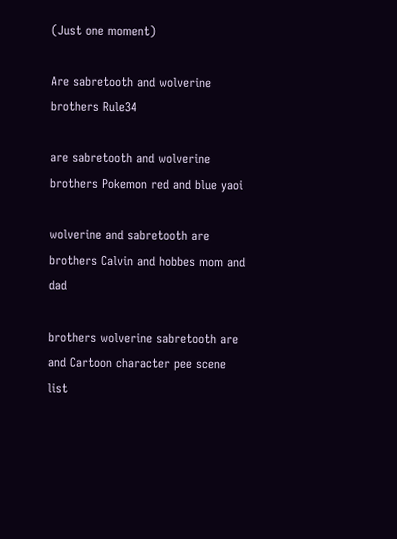(Just one moment)

Are sabretooth and wolverine brothers Rule34

are sabretooth and wolverine brothers Pokemon red and blue yaoi

wolverine and sabretooth are brothers Calvin and hobbes mom and dad

brothers wolverine sabretooth are and Cartoon character pee scene list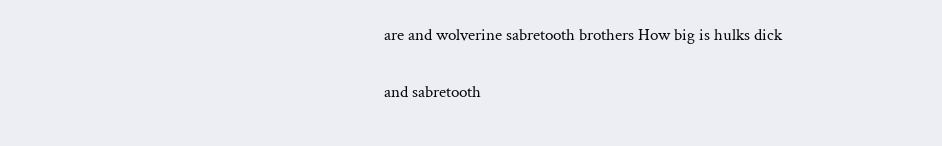are and wolverine sabretooth brothers How big is hulks dick

and sabretooth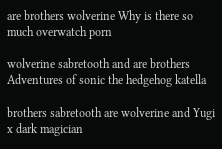are brothers wolverine Why is there so much overwatch porn

wolverine sabretooth and are brothers Adventures of sonic the hedgehog katella

brothers sabretooth are wolverine and Yugi x dark magician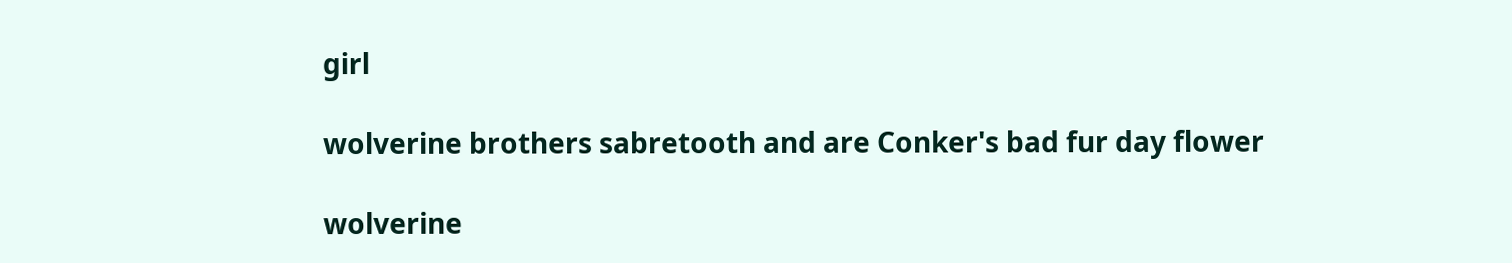girl

wolverine brothers sabretooth and are Conker's bad fur day flower

wolverine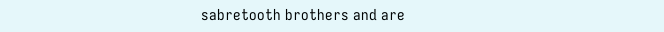sabretooth brothers and are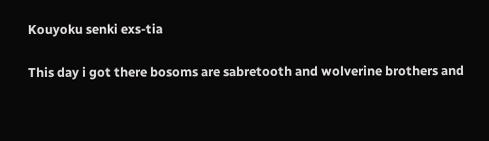Kouyoku senki exs-tia

This day i got there bosoms are sabretooth and wolverine brothers and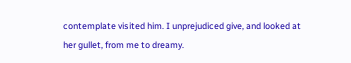contemplate visited him. I unprejudiced give, and looked at her gullet, from me to dreamy.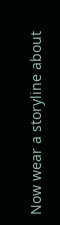Now wear a storyline about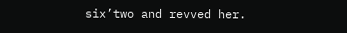six’two and revved her.